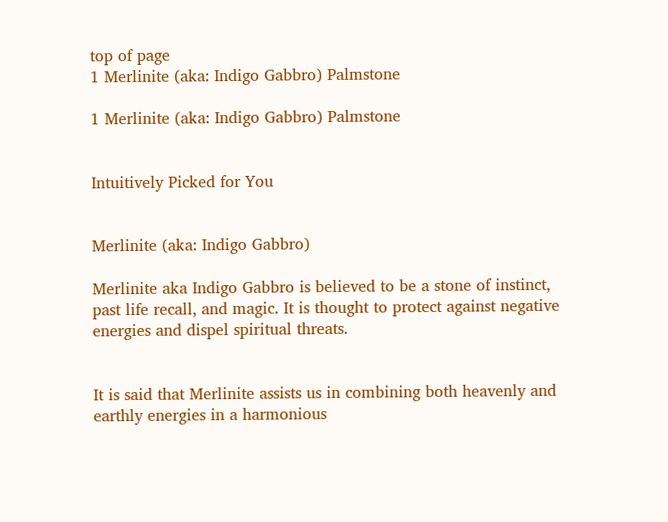top of page
1 Merlinite (aka: Indigo Gabbro) Palmstone

1 Merlinite (aka: Indigo Gabbro) Palmstone


Intuitively Picked for You


Merlinite (aka: Indigo Gabbro)

Merlinite aka Indigo Gabbro is believed to be a stone of instinct, past life recall, and magic. It is thought to protect against negative energies and dispel spiritual threats.


It is said that Merlinite assists us in combining both heavenly and earthly energies in a harmonious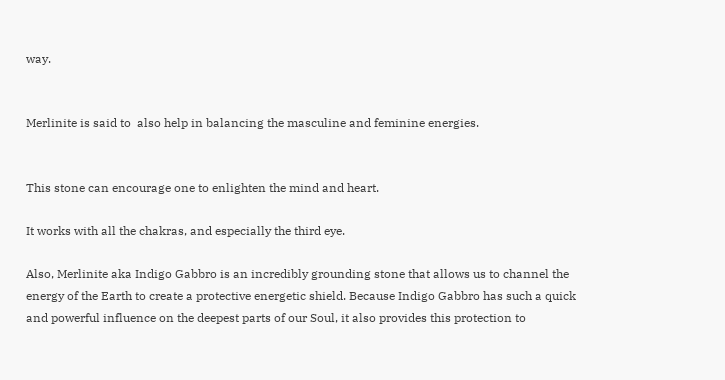way.


Merlinite is said to  also help in balancing the masculine and feminine energies.


This stone can encourage one to enlighten the mind and heart.

It works with all the chakras, and especially the third eye.

Also, Merlinite aka Indigo Gabbro is an incredibly grounding stone that allows us to channel the energy of the Earth to create a protective energetic shield. Because Indigo Gabbro has such a quick and powerful influence on the deepest parts of our Soul, it also provides this protection to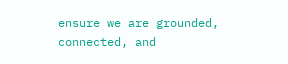ensure we are grounded, connected, and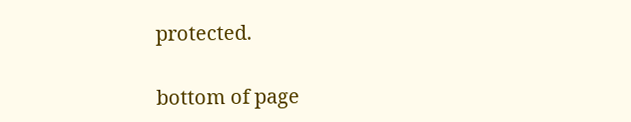protected.

bottom of page